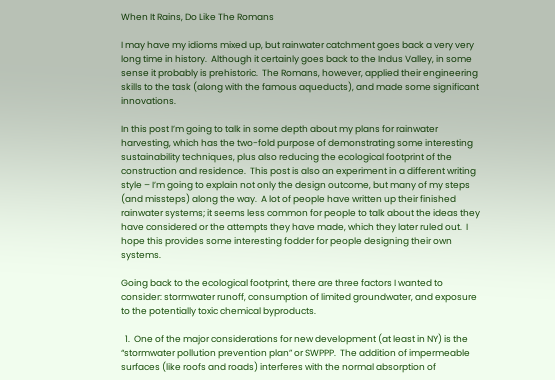When It Rains, Do Like The Romans

I may have my idioms mixed up, but rainwater catchment goes back a very very long time in history.  Although it certainly goes back to the Indus Valley, in some sense it probably is prehistoric.  The Romans, however, applied their engineering skills to the task (along with the famous aqueducts), and made some significant innovations.

In this post I’m going to talk in some depth about my plans for rainwater harvesting, which has the two-fold purpose of demonstrating some interesting sustainability techniques, plus also reducing the ecological footprint of the construction and residence.  This post is also an experiment in a different writing style – I’m going to explain not only the design outcome, but many of my steps (and missteps) along the way.  A lot of people have written up their finished rainwater systems; it seems less common for people to talk about the ideas they have considered or the attempts they have made, which they later ruled out.  I hope this provides some interesting fodder for people designing their own systems.

Going back to the ecological footprint, there are three factors I wanted to consider: stormwater runoff, consumption of limited groundwater, and exposure to the potentially toxic chemical byproducts.

  1.  One of the major considerations for new development (at least in NY) is the “stormwater pollution prevention plan” or SWPPP.  The addition of impermeable surfaces (like roofs and roads) interferes with the normal absorption of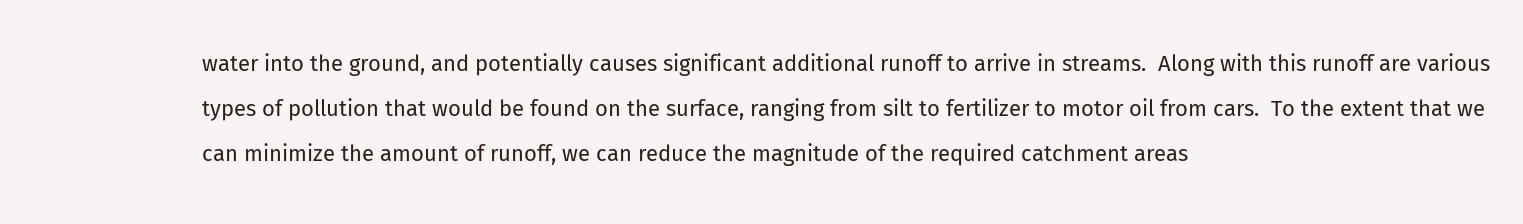water into the ground, and potentially causes significant additional runoff to arrive in streams.  Along with this runoff are various types of pollution that would be found on the surface, ranging from silt to fertilizer to motor oil from cars.  To the extent that we can minimize the amount of runoff, we can reduce the magnitude of the required catchment areas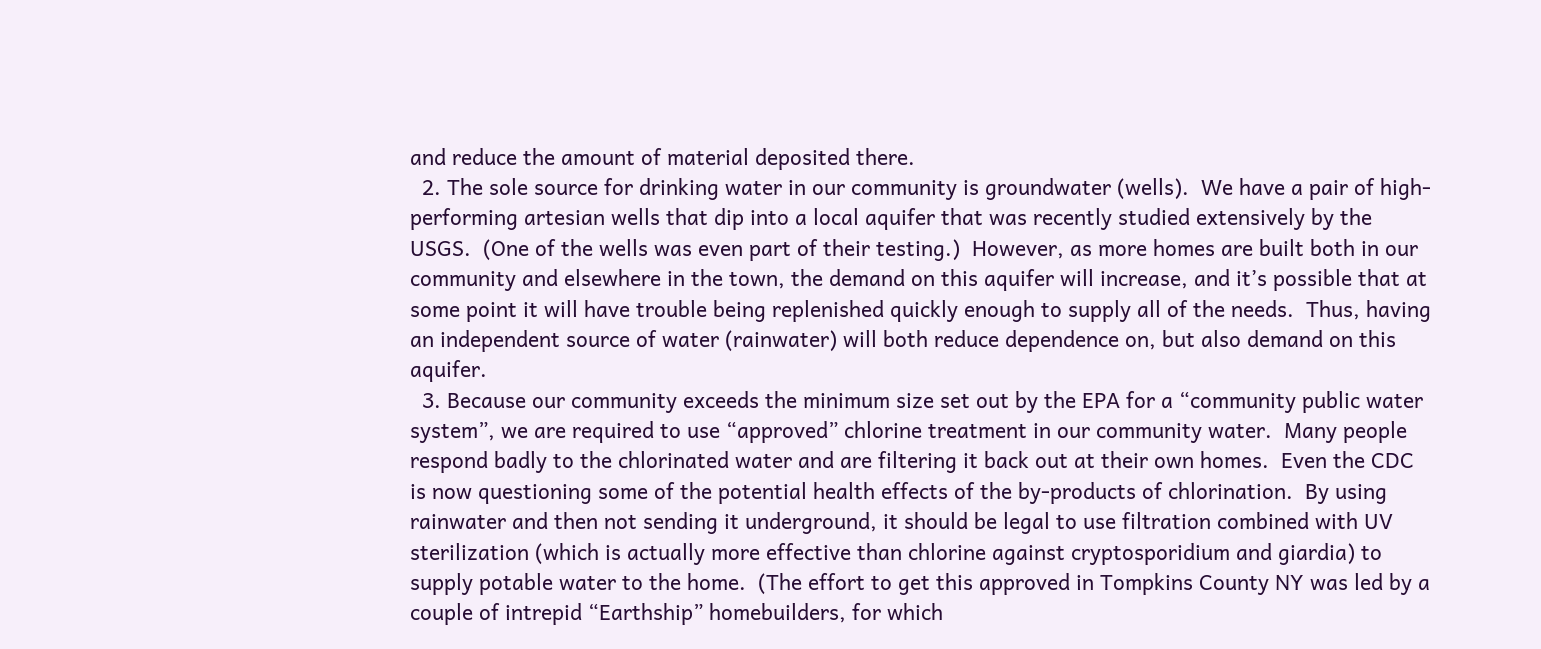and reduce the amount of material deposited there.
  2. The sole source for drinking water in our community is groundwater (wells).  We have a pair of high-performing artesian wells that dip into a local aquifer that was recently studied extensively by the USGS.  (One of the wells was even part of their testing.)  However, as more homes are built both in our community and elsewhere in the town, the demand on this aquifer will increase, and it’s possible that at some point it will have trouble being replenished quickly enough to supply all of the needs.  Thus, having an independent source of water (rainwater) will both reduce dependence on, but also demand on this aquifer.
  3. Because our community exceeds the minimum size set out by the EPA for a “community public water system”, we are required to use “approved” chlorine treatment in our community water.  Many people respond badly to the chlorinated water and are filtering it back out at their own homes.  Even the CDC is now questioning some of the potential health effects of the by-products of chlorination.  By using rainwater and then not sending it underground, it should be legal to use filtration combined with UV sterilization (which is actually more effective than chlorine against cryptosporidium and giardia) to supply potable water to the home.  (The effort to get this approved in Tompkins County NY was led by a couple of intrepid “Earthship” homebuilders, for which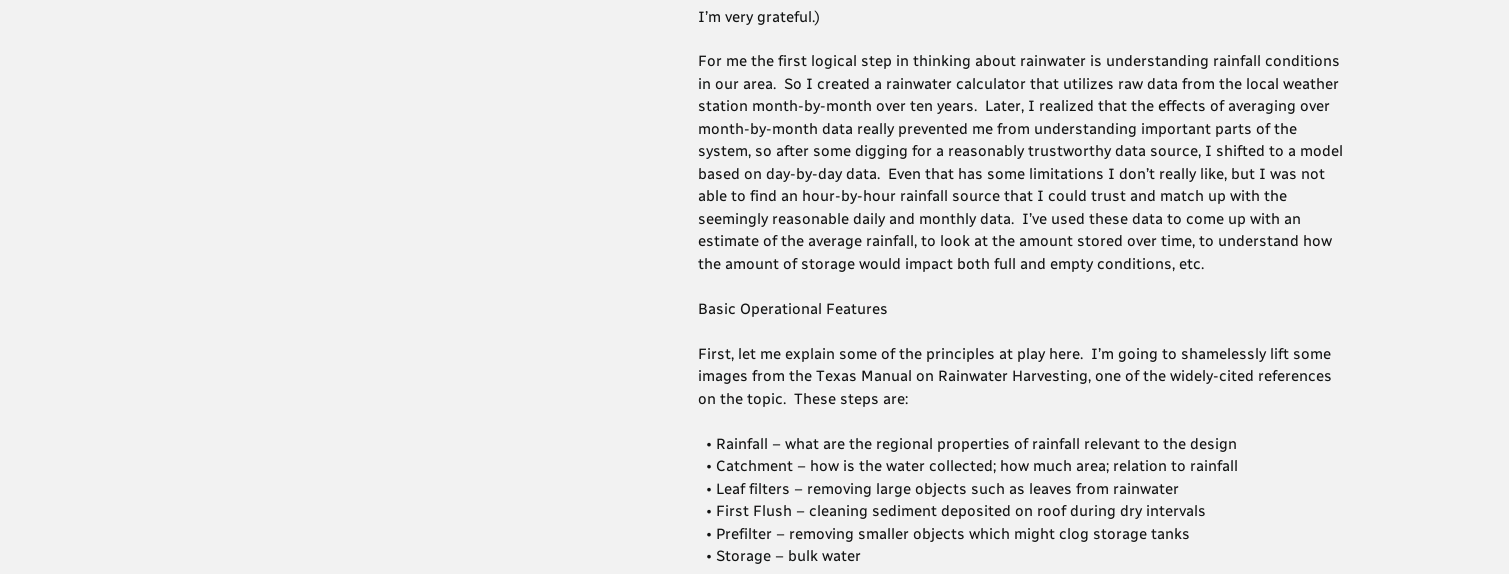I’m very grateful.)

For me the first logical step in thinking about rainwater is understanding rainfall conditions in our area.  So I created a rainwater calculator that utilizes raw data from the local weather station month-by-month over ten years.  Later, I realized that the effects of averaging over month-by-month data really prevented me from understanding important parts of the system, so after some digging for a reasonably trustworthy data source, I shifted to a model based on day-by-day data.  Even that has some limitations I don’t really like, but I was not able to find an hour-by-hour rainfall source that I could trust and match up with the seemingly reasonable daily and monthly data.  I’ve used these data to come up with an estimate of the average rainfall, to look at the amount stored over time, to understand how the amount of storage would impact both full and empty conditions, etc.

Basic Operational Features

First, let me explain some of the principles at play here.  I’m going to shamelessly lift some images from the Texas Manual on Rainwater Harvesting, one of the widely-cited references on the topic.  These steps are:

  • Rainfall – what are the regional properties of rainfall relevant to the design
  • Catchment – how is the water collected; how much area; relation to rainfall
  • Leaf filters – removing large objects such as leaves from rainwater
  • First Flush – cleaning sediment deposited on roof during dry intervals
  • Prefilter – removing smaller objects which might clog storage tanks
  • Storage – bulk water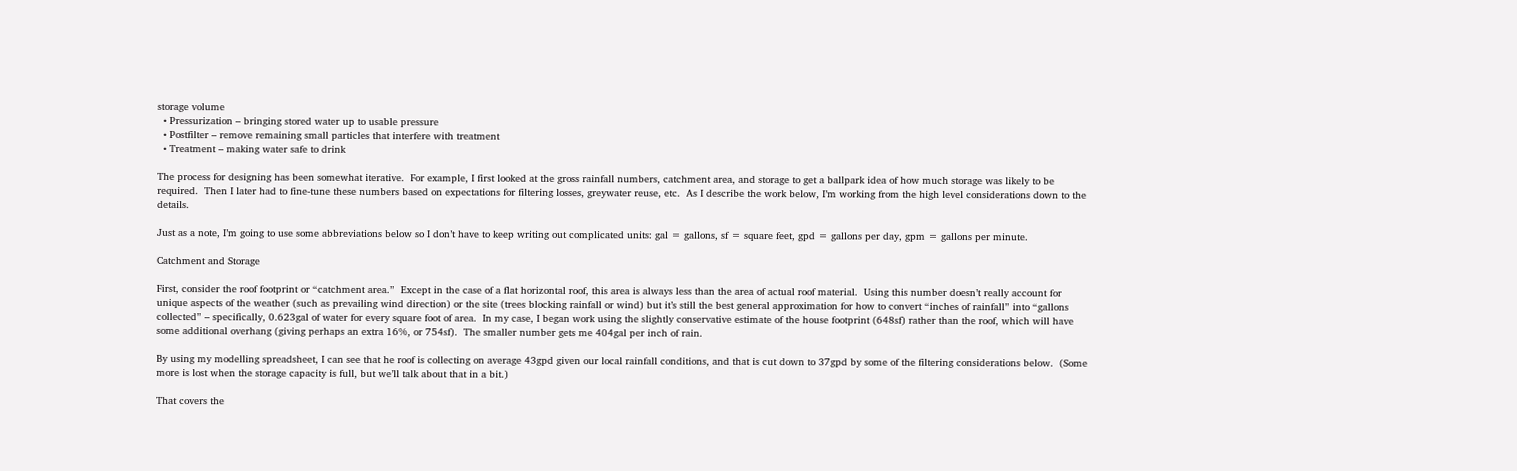storage volume
  • Pressurization – bringing stored water up to usable pressure
  • Postfilter – remove remaining small particles that interfere with treatment
  • Treatment – making water safe to drink

The process for designing has been somewhat iterative.  For example, I first looked at the gross rainfall numbers, catchment area, and storage to get a ballpark idea of how much storage was likely to be required.  Then I later had to fine-tune these numbers based on expectations for filtering losses, greywater reuse, etc.  As I describe the work below, I’m working from the high level considerations down to the details.

Just as a note, I’m going to use some abbreviations below so I don’t have to keep writing out complicated units: gal = gallons, sf = square feet, gpd = gallons per day, gpm = gallons per minute.

Catchment and Storage

First, consider the roof footprint or “catchment area.”  Except in the case of a flat horizontal roof, this area is always less than the area of actual roof material.  Using this number doesn’t really account for unique aspects of the weather (such as prevailing wind direction) or the site (trees blocking rainfall or wind) but it’s still the best general approximation for how to convert “inches of rainfall” into “gallons collected” – specifically, 0.623gal of water for every square foot of area.  In my case, I began work using the slightly conservative estimate of the house footprint (648sf) rather than the roof, which will have some additional overhang (giving perhaps an extra 16%, or 754sf).  The smaller number gets me 404gal per inch of rain.

By using my modelling spreadsheet, I can see that he roof is collecting on average 43gpd given our local rainfall conditions, and that is cut down to 37gpd by some of the filtering considerations below.  (Some more is lost when the storage capacity is full, but we’ll talk about that in a bit.)

That covers the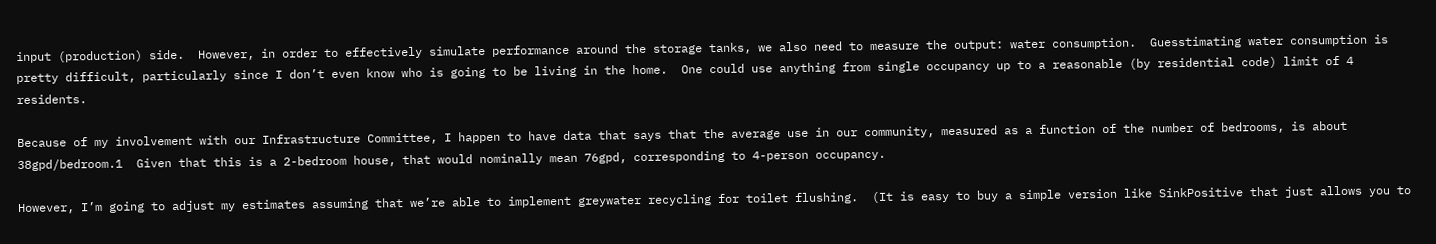input (production) side.  However, in order to effectively simulate performance around the storage tanks, we also need to measure the output: water consumption.  Guesstimating water consumption is pretty difficult, particularly since I don’t even know who is going to be living in the home.  One could use anything from single occupancy up to a reasonable (by residential code) limit of 4 residents.

Because of my involvement with our Infrastructure Committee, I happen to have data that says that the average use in our community, measured as a function of the number of bedrooms, is about 38gpd/bedroom.1  Given that this is a 2-bedroom house, that would nominally mean 76gpd, corresponding to 4-person occupancy.

However, I’m going to adjust my estimates assuming that we’re able to implement greywater recycling for toilet flushing.  (It is easy to buy a simple version like SinkPositive that just allows you to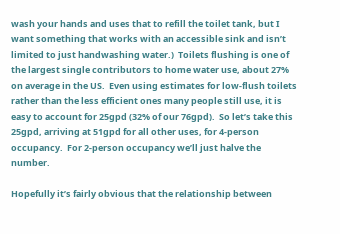wash your hands and uses that to refill the toilet tank, but I want something that works with an accessible sink and isn’t limited to just handwashing water.)  Toilets flushing is one of the largest single contributors to home water use, about 27% on average in the US.  Even using estimates for low-flush toilets rather than the less efficient ones many people still use, it is easy to account for 25gpd (32% of our 76gpd).  So let’s take this 25gpd, arriving at 51gpd for all other uses, for 4-person occupancy.  For 2-person occupancy we’ll just halve the number.

Hopefully it’s fairly obvious that the relationship between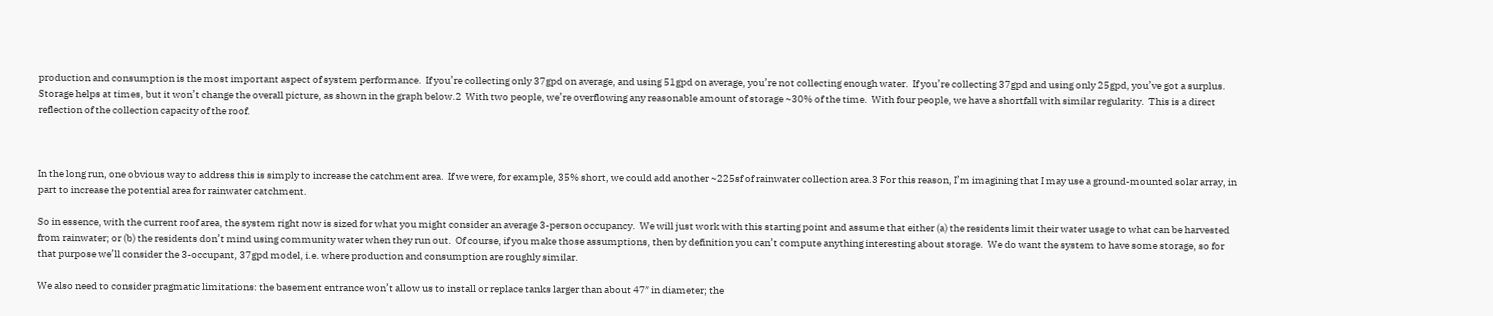production and consumption is the most important aspect of system performance.  If you’re collecting only 37gpd on average, and using 51gpd on average, you’re not collecting enough water.  If you’re collecting 37gpd and using only 25gpd, you’ve got a surplus.  Storage helps at times, but it won’t change the overall picture, as shown in the graph below.2  With two people, we’re overflowing any reasonable amount of storage ~30% of the time.  With four people, we have a shortfall with similar regularity.  This is a direct reflection of the collection capacity of the roof.



In the long run, one obvious way to address this is simply to increase the catchment area.  If we were, for example, 35% short, we could add another ~225sf of rainwater collection area.3 For this reason, I’m imagining that I may use a ground-mounted solar array, in part to increase the potential area for rainwater catchment.

So in essence, with the current roof area, the system right now is sized for what you might consider an average 3-person occupancy.  We will just work with this starting point and assume that either (a) the residents limit their water usage to what can be harvested from rainwater; or (b) the residents don’t mind using community water when they run out.  Of course, if you make those assumptions, then by definition you can’t compute anything interesting about storage.  We do want the system to have some storage, so for that purpose we’ll consider the 3-occupant, 37gpd model, i.e. where production and consumption are roughly similar.

We also need to consider pragmatic limitations: the basement entrance won’t allow us to install or replace tanks larger than about 47″ in diameter; the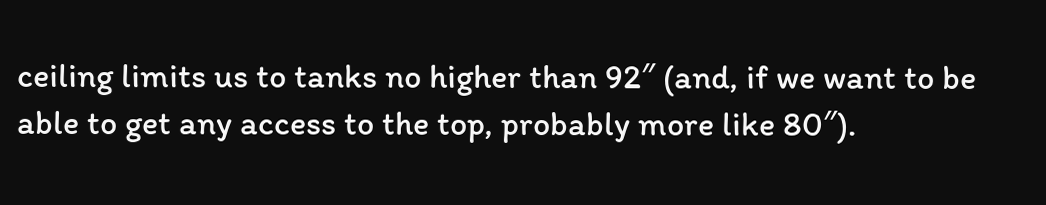ceiling limits us to tanks no higher than 92″ (and, if we want to be able to get any access to the top, probably more like 80″).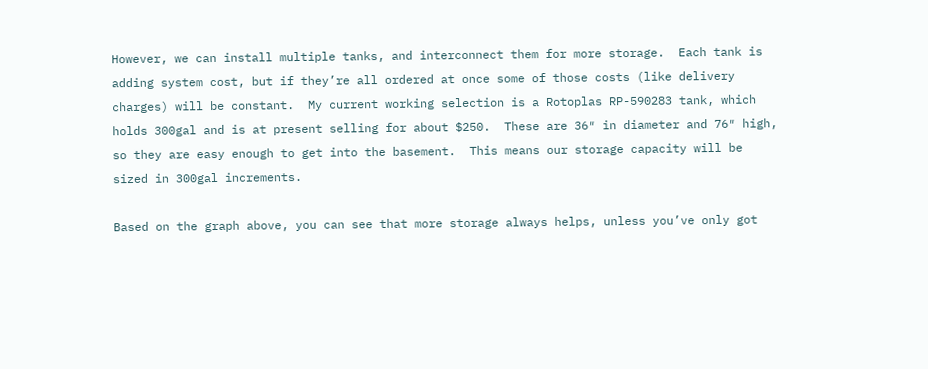However, we can install multiple tanks, and interconnect them for more storage.  Each tank is adding system cost, but if they’re all ordered at once some of those costs (like delivery charges) will be constant.  My current working selection is a Rotoplas RP-590283 tank, which holds 300gal and is at present selling for about $250.  These are 36″ in diameter and 76″ high, so they are easy enough to get into the basement.  This means our storage capacity will be sized in 300gal increments.

Based on the graph above, you can see that more storage always helps, unless you’ve only got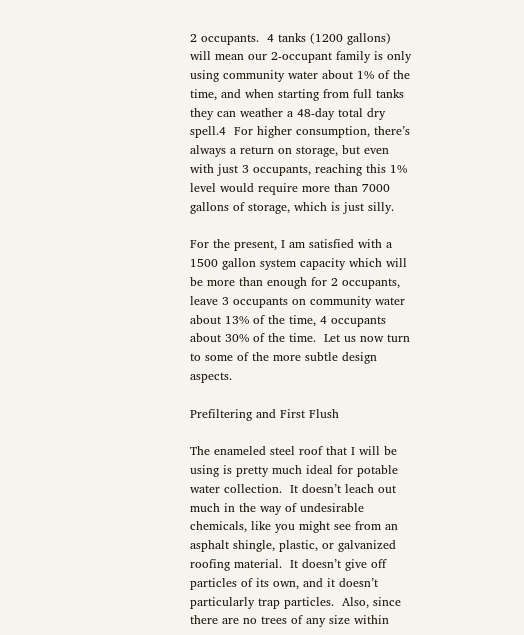2 occupants.  4 tanks (1200 gallons) will mean our 2-occupant family is only using community water about 1% of the time, and when starting from full tanks they can weather a 48-day total dry spell.4  For higher consumption, there’s always a return on storage, but even with just 3 occupants, reaching this 1% level would require more than 7000 gallons of storage, which is just silly.

For the present, I am satisfied with a 1500 gallon system capacity which will be more than enough for 2 occupants, leave 3 occupants on community water about 13% of the time, 4 occupants about 30% of the time.  Let us now turn to some of the more subtle design aspects.

Prefiltering and First Flush

The enameled steel roof that I will be using is pretty much ideal for potable water collection.  It doesn’t leach out much in the way of undesirable chemicals, like you might see from an asphalt shingle, plastic, or galvanized roofing material.  It doesn’t give off particles of its own, and it doesn’t particularly trap particles.  Also, since there are no trees of any size within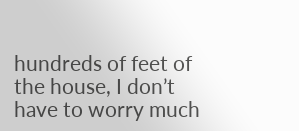hundreds of feet of the house, I don’t have to worry much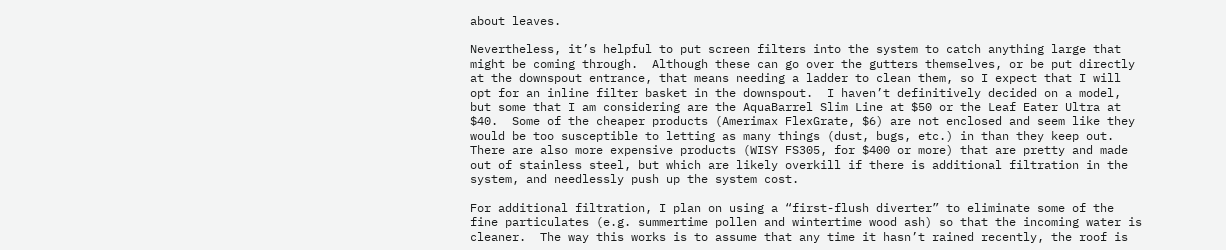about leaves.

Nevertheless, it’s helpful to put screen filters into the system to catch anything large that might be coming through.  Although these can go over the gutters themselves, or be put directly at the downspout entrance, that means needing a ladder to clean them, so I expect that I will opt for an inline filter basket in the downspout.  I haven’t definitively decided on a model, but some that I am considering are the AquaBarrel Slim Line at $50 or the Leaf Eater Ultra at $40.  Some of the cheaper products (Amerimax FlexGrate, $6) are not enclosed and seem like they would be too susceptible to letting as many things (dust, bugs, etc.) in than they keep out.  There are also more expensive products (WISY FS305, for $400 or more) that are pretty and made out of stainless steel, but which are likely overkill if there is additional filtration in the system, and needlessly push up the system cost.

For additional filtration, I plan on using a “first-flush diverter” to eliminate some of the fine particulates (e.g. summertime pollen and wintertime wood ash) so that the incoming water is cleaner.  The way this works is to assume that any time it hasn’t rained recently, the roof is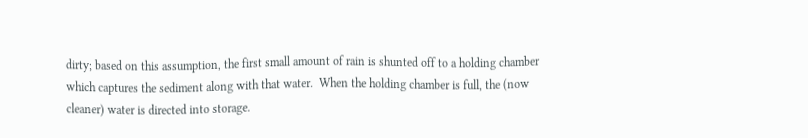dirty; based on this assumption, the first small amount of rain is shunted off to a holding chamber which captures the sediment along with that water.  When the holding chamber is full, the (now cleaner) water is directed into storage.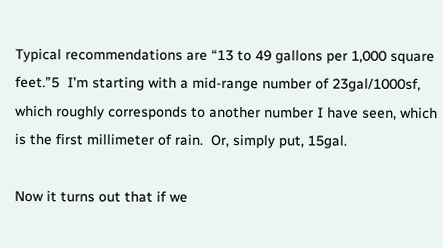Typical recommendations are “13 to 49 gallons per 1,000 square feet.”5  I’m starting with a mid-range number of 23gal/1000sf, which roughly corresponds to another number I have seen, which is the first millimeter of rain.  Or, simply put, 15gal.

Now it turns out that if we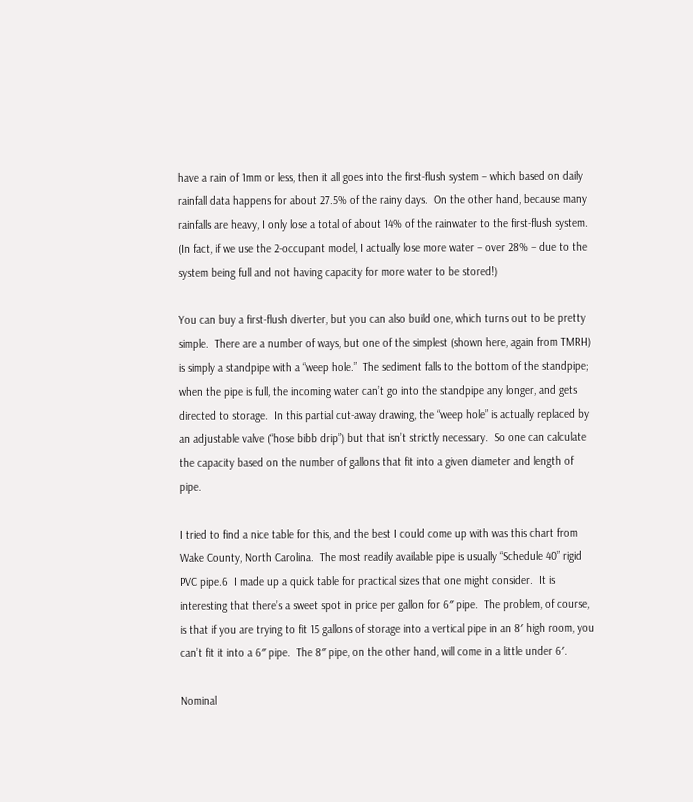have a rain of 1mm or less, then it all goes into the first-flush system – which based on daily rainfall data happens for about 27.5% of the rainy days.  On the other hand, because many rainfalls are heavy, I only lose a total of about 14% of the rainwater to the first-flush system.  (In fact, if we use the 2-occupant model, I actually lose more water – over 28% – due to the system being full and not having capacity for more water to be stored!)

You can buy a first-flush diverter, but you can also build one, which turns out to be pretty simple.  There are a number of ways, but one of the simplest (shown here, again from TMRH) is simply a standpipe with a “weep hole.”  The sediment falls to the bottom of the standpipe; when the pipe is full, the incoming water can’t go into the standpipe any longer, and gets directed to storage.  In this partial cut-away drawing, the “weep hole” is actually replaced by an adjustable valve (“hose bibb drip”) but that isn’t strictly necessary.  So one can calculate the capacity based on the number of gallons that fit into a given diameter and length of pipe.

I tried to find a nice table for this, and the best I could come up with was this chart from Wake County, North Carolina.  The most readily available pipe is usually “Schedule 40” rigid PVC pipe.6  I made up a quick table for practical sizes that one might consider.  It is interesting that there’s a sweet spot in price per gallon for 6″ pipe.  The problem, of course, is that if you are trying to fit 15 gallons of storage into a vertical pipe in an 8′ high room, you can’t fit it into a 6″ pipe.  The 8″ pipe, on the other hand, will come in a little under 6′.

Nominal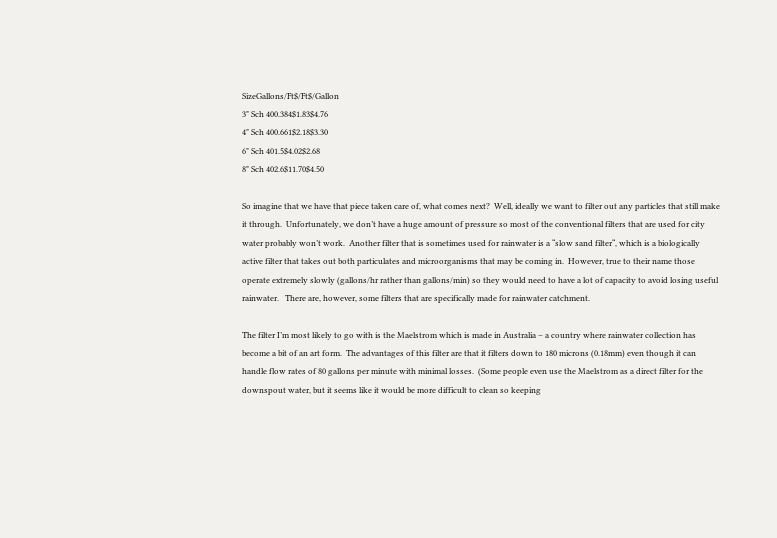SizeGallons/Ft$/Ft$/Gallon
3" Sch 400.384$1.83$4.76
4" Sch 400.661$2.18$3.30
6" Sch 401.5$4.02$2.68
8" Sch 402.6$11.70$4.50

So imagine that we have that piece taken care of, what comes next?  Well, ideally we want to filter out any particles that still make it through.  Unfortunately, we don’t have a huge amount of pressure so most of the conventional filters that are used for city water probably won’t work.  Another filter that is sometimes used for rainwater is a “slow sand filter“, which is a biologically active filter that takes out both particulates and microorganisms that may be coming in.  However, true to their name those operate extremely slowly (gallons/hr rather than gallons/min) so they would need to have a lot of capacity to avoid losing useful rainwater.   There are, however, some filters that are specifically made for rainwater catchment.

The filter I’m most likely to go with is the Maelstrom which is made in Australia – a country where rainwater collection has become a bit of an art form.  The advantages of this filter are that it filters down to 180 microns (0.18mm) even though it can handle flow rates of 80 gallons per minute with minimal losses.  (Some people even use the Maelstrom as a direct filter for the downspout water, but it seems like it would be more difficult to clean so keeping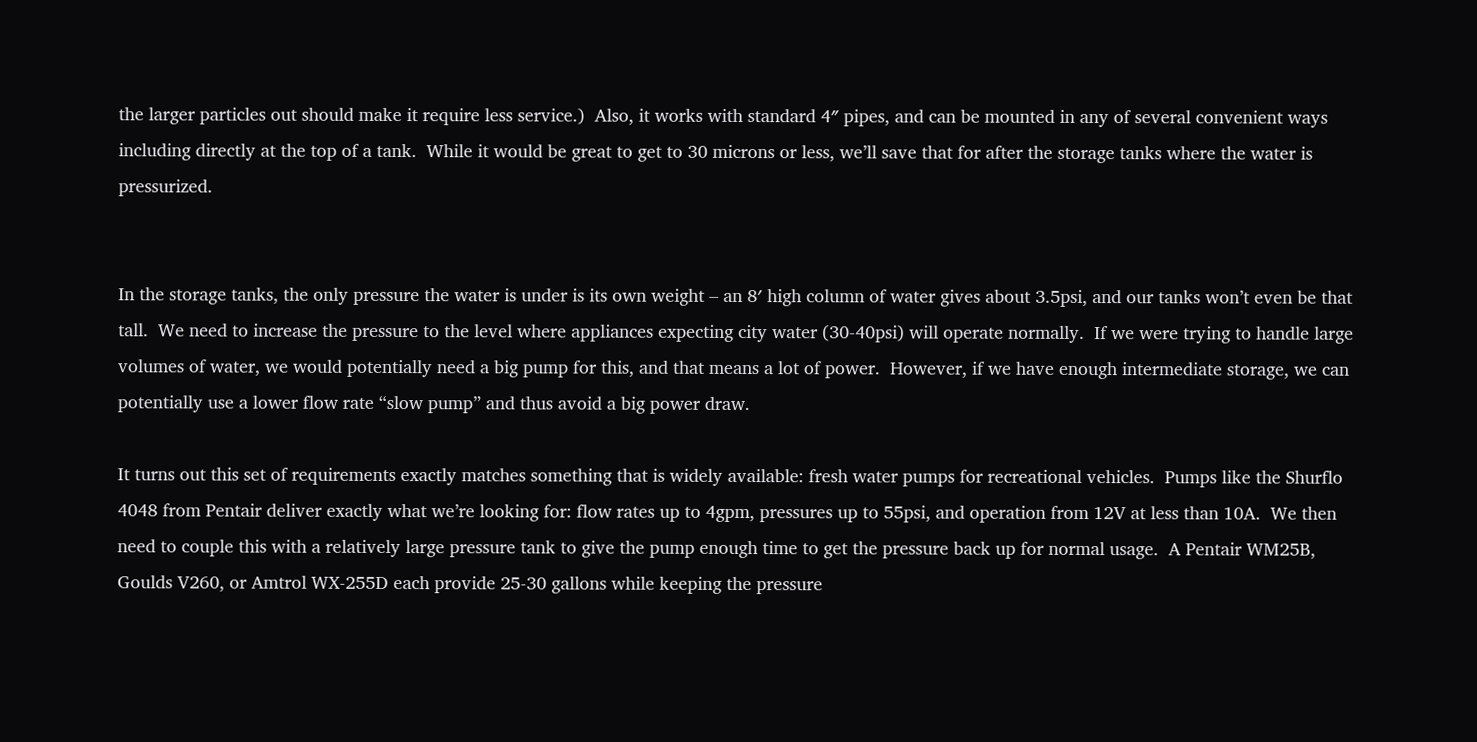the larger particles out should make it require less service.)  Also, it works with standard 4″ pipes, and can be mounted in any of several convenient ways including directly at the top of a tank.  While it would be great to get to 30 microns or less, we’ll save that for after the storage tanks where the water is pressurized.


In the storage tanks, the only pressure the water is under is its own weight – an 8′ high column of water gives about 3.5psi, and our tanks won’t even be that tall.  We need to increase the pressure to the level where appliances expecting city water (30-40psi) will operate normally.  If we were trying to handle large volumes of water, we would potentially need a big pump for this, and that means a lot of power.  However, if we have enough intermediate storage, we can potentially use a lower flow rate “slow pump” and thus avoid a big power draw.

It turns out this set of requirements exactly matches something that is widely available: fresh water pumps for recreational vehicles.  Pumps like the Shurflo 4048 from Pentair deliver exactly what we’re looking for: flow rates up to 4gpm, pressures up to 55psi, and operation from 12V at less than 10A.  We then need to couple this with a relatively large pressure tank to give the pump enough time to get the pressure back up for normal usage.  A Pentair WM25B, Goulds V260, or Amtrol WX-255D each provide 25-30 gallons while keeping the pressure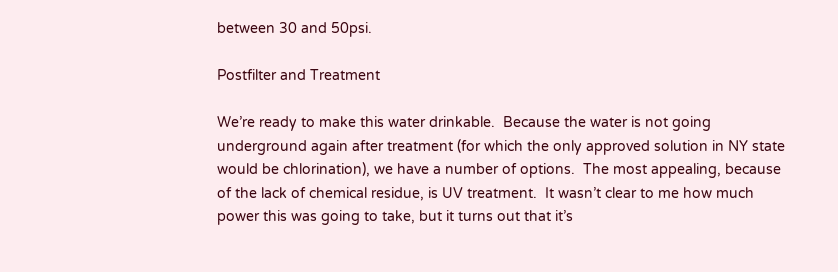between 30 and 50psi.

Postfilter and Treatment

We’re ready to make this water drinkable.  Because the water is not going underground again after treatment (for which the only approved solution in NY state would be chlorination), we have a number of options.  The most appealing, because of the lack of chemical residue, is UV treatment.  It wasn’t clear to me how much power this was going to take, but it turns out that it’s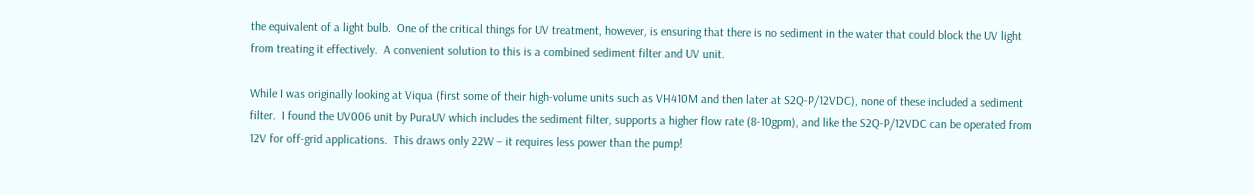the equivalent of a light bulb.  One of the critical things for UV treatment, however, is ensuring that there is no sediment in the water that could block the UV light from treating it effectively.  A convenient solution to this is a combined sediment filter and UV unit.

While I was originally looking at Viqua (first some of their high-volume units such as VH410M and then later at S2Q-P/12VDC), none of these included a sediment filter.  I found the UV006 unit by PuraUV which includes the sediment filter, supports a higher flow rate (8-10gpm), and like the S2Q-P/12VDC can be operated from 12V for off-grid applications.  This draws only 22W – it requires less power than the pump!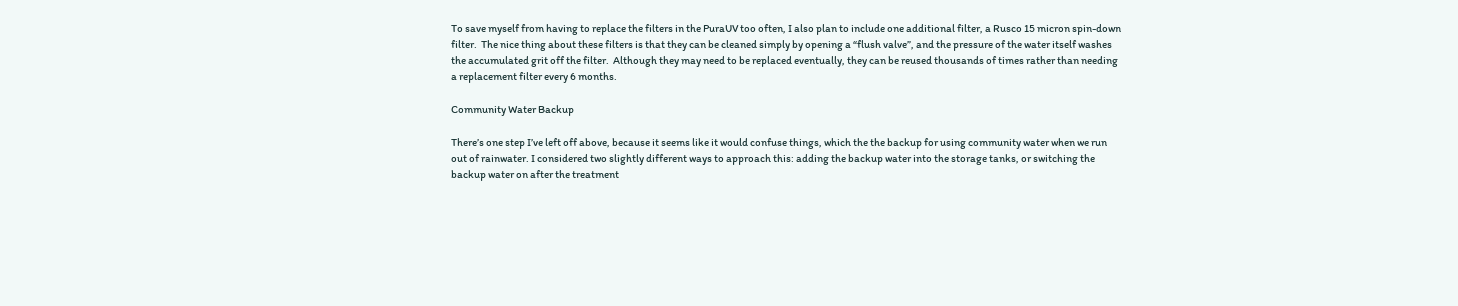To save myself from having to replace the filters in the PuraUV too often, I also plan to include one additional filter, a Rusco 15 micron spin-down filter.  The nice thing about these filters is that they can be cleaned simply by opening a “flush valve”, and the pressure of the water itself washes the accumulated grit off the filter.  Although they may need to be replaced eventually, they can be reused thousands of times rather than needing a replacement filter every 6 months.

Community Water Backup

There’s one step I’ve left off above, because it seems like it would confuse things, which the the backup for using community water when we run out of rainwater. I considered two slightly different ways to approach this: adding the backup water into the storage tanks, or switching the backup water on after the treatment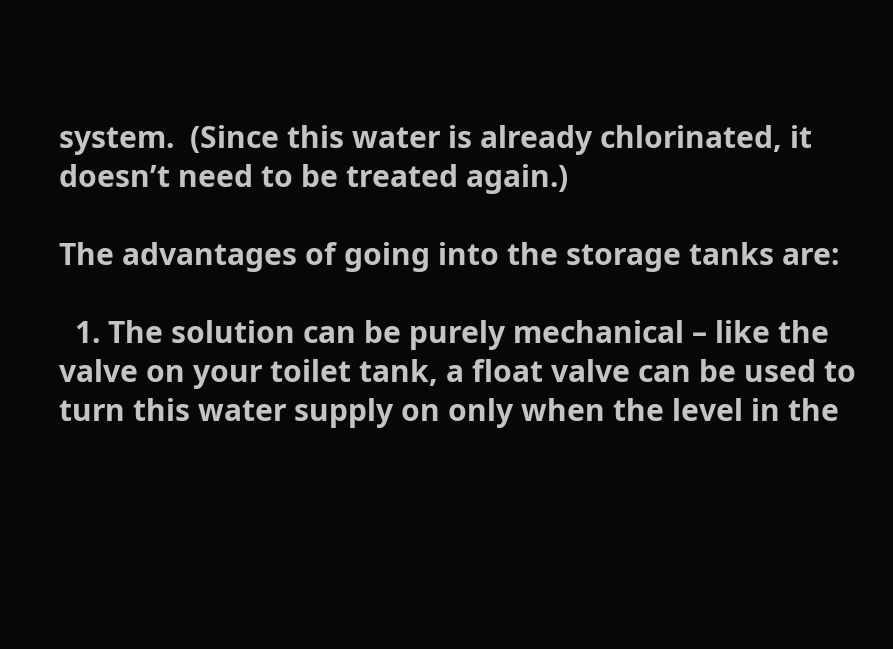system.  (Since this water is already chlorinated, it doesn’t need to be treated again.)

The advantages of going into the storage tanks are:

  1. The solution can be purely mechanical – like the valve on your toilet tank, a float valve can be used to turn this water supply on only when the level in the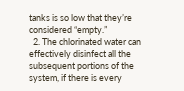tanks is so low that they’re considered “empty.”
  2. The chlorinated water can effectively disinfect all the subsequent portions of the system, if there is every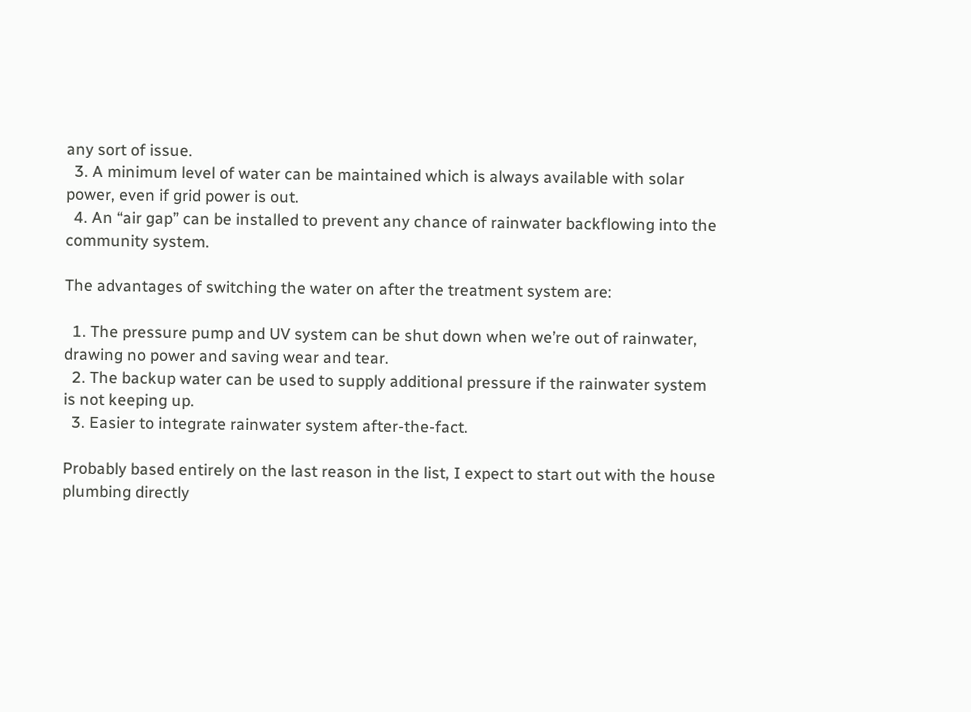any sort of issue.
  3. A minimum level of water can be maintained which is always available with solar power, even if grid power is out.
  4. An “air gap” can be installed to prevent any chance of rainwater backflowing into the community system.

The advantages of switching the water on after the treatment system are:

  1. The pressure pump and UV system can be shut down when we’re out of rainwater, drawing no power and saving wear and tear.
  2. The backup water can be used to supply additional pressure if the rainwater system is not keeping up.
  3. Easier to integrate rainwater system after-the-fact.

Probably based entirely on the last reason in the list, I expect to start out with the house plumbing directly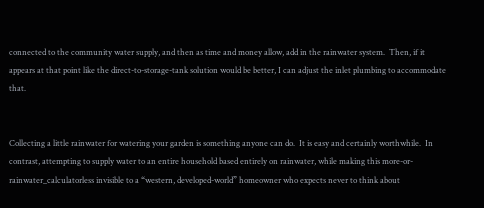connected to the community water supply, and then as time and money allow, add in the rainwater system.  Then, if it appears at that point like the direct-to-storage-tank solution would be better, I can adjust the inlet plumbing to accommodate that.


Collecting a little rainwater for watering your garden is something anyone can do.  It is easy and certainly worthwhile.  In contrast, attempting to supply water to an entire household based entirely on rainwater, while making this more-or-rainwater_calculatorless invisible to a “western, developed-world” homeowner who expects never to think about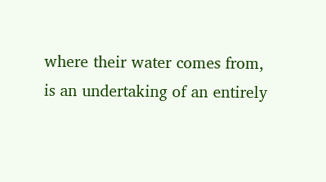where their water comes from, is an undertaking of an entirely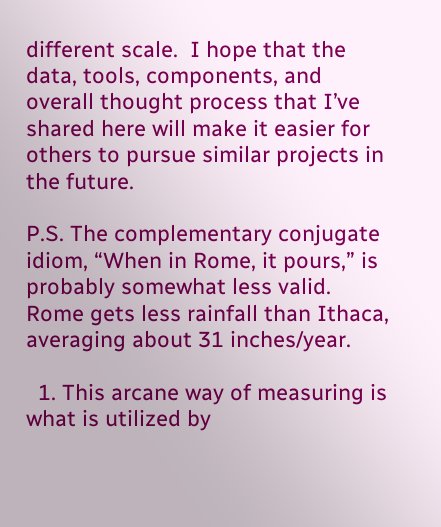different scale.  I hope that the data, tools, components, and overall thought process that I’ve shared here will make it easier for others to pursue similar projects in the future.

P.S. The complementary conjugate idiom, “When in Rome, it pours,” is probably somewhat less valid.  Rome gets less rainfall than Ithaca, averaging about 31 inches/year.

  1. This arcane way of measuring is what is utilized by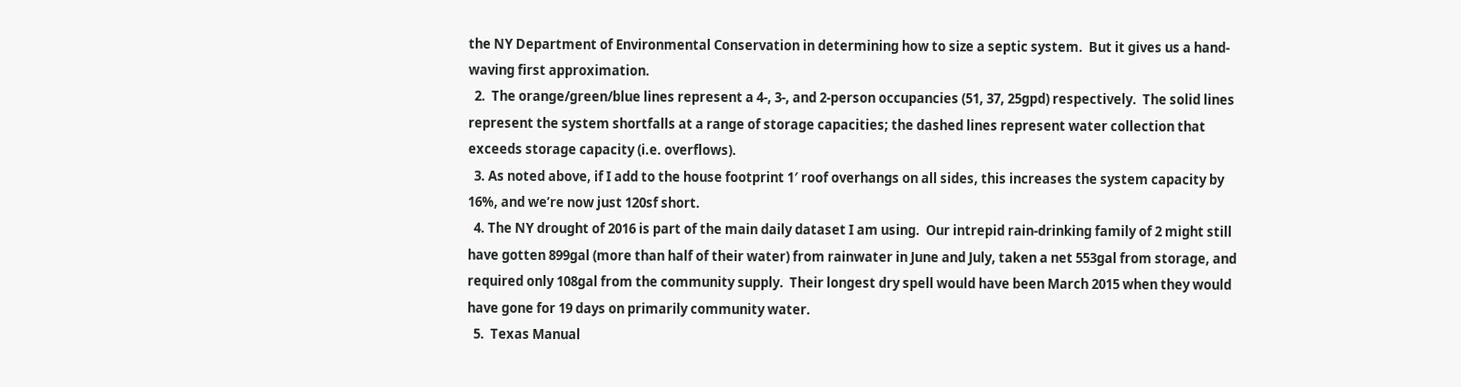the NY Department of Environmental Conservation in determining how to size a septic system.  But it gives us a hand-waving first approximation.
  2.  The orange/green/blue lines represent a 4-, 3-, and 2-person occupancies (51, 37, 25gpd) respectively.  The solid lines represent the system shortfalls at a range of storage capacities; the dashed lines represent water collection that exceeds storage capacity (i.e. overflows).
  3. As noted above, if I add to the house footprint 1′ roof overhangs on all sides, this increases the system capacity by 16%, and we’re now just 120sf short.
  4. The NY drought of 2016 is part of the main daily dataset I am using.  Our intrepid rain-drinking family of 2 might still have gotten 899gal (more than half of their water) from rainwater in June and July, taken a net 553gal from storage, and required only 108gal from the community supply.  Their longest dry spell would have been March 2015 when they would have gone for 19 days on primarily community water.
  5.  Texas Manual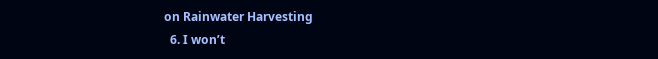on Rainwater Harvesting
  6. I won’t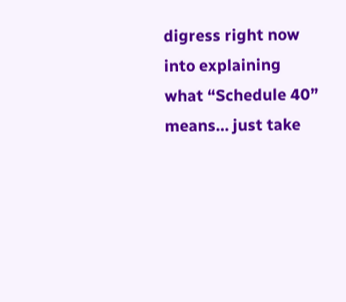digress right now into explaining what “Schedule 40” means… just take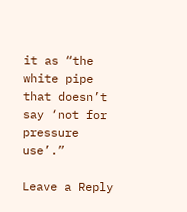it as “the white pipe that doesn’t say ‘not for pressure use’.”

Leave a Reply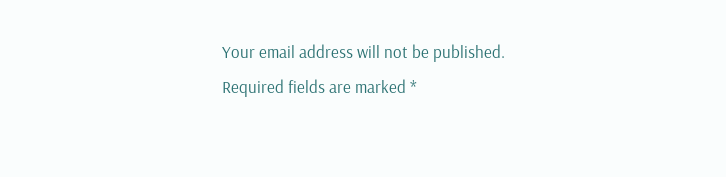Your email address will not be published. Required fields are marked *